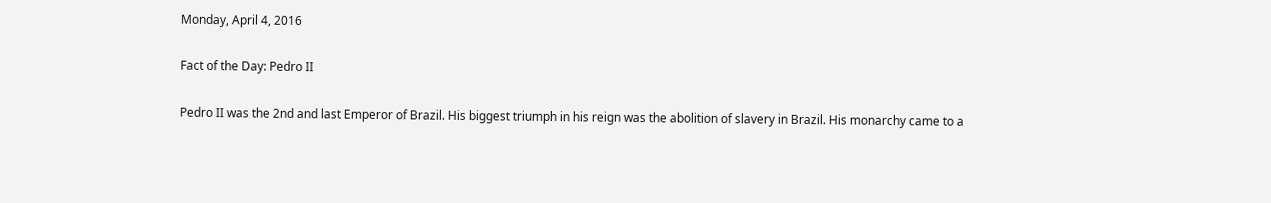Monday, April 4, 2016

Fact of the Day: Pedro II

Pedro II was the 2nd and last Emperor of Brazil. His biggest triumph in his reign was the abolition of slavery in Brazil. His monarchy came to a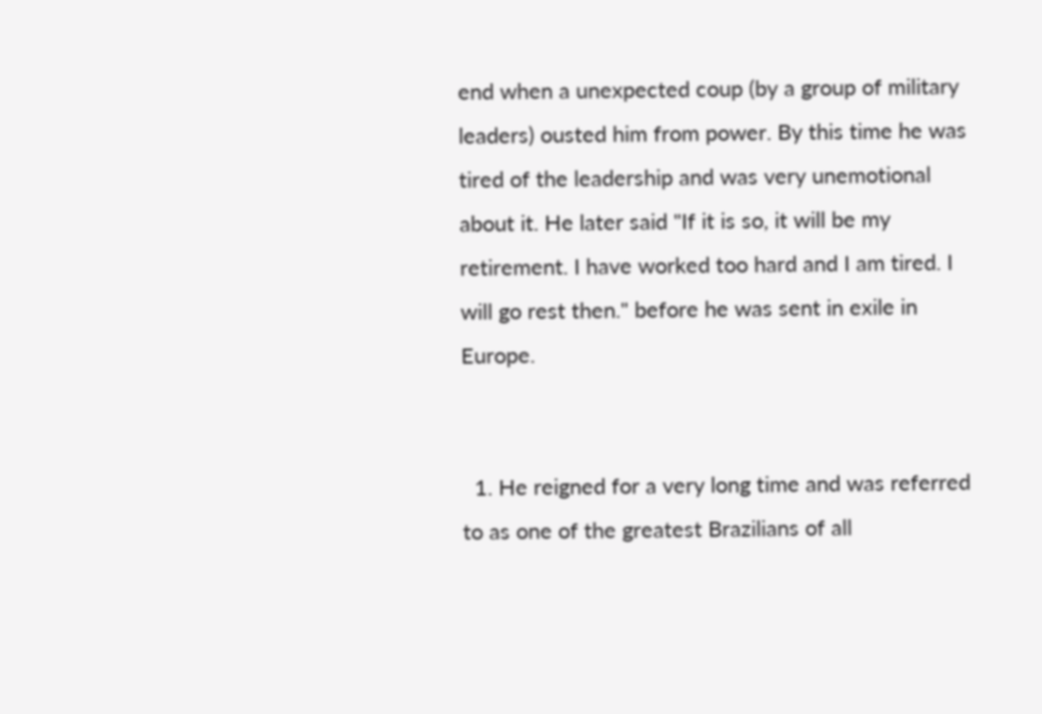end when a unexpected coup (by a group of military leaders) ousted him from power. By this time he was tired of the leadership and was very unemotional about it. He later said "If it is so, it will be my retirement. I have worked too hard and I am tired. I will go rest then." before he was sent in exile in Europe.


  1. He reigned for a very long time and was referred to as one of the greatest Brazilians of all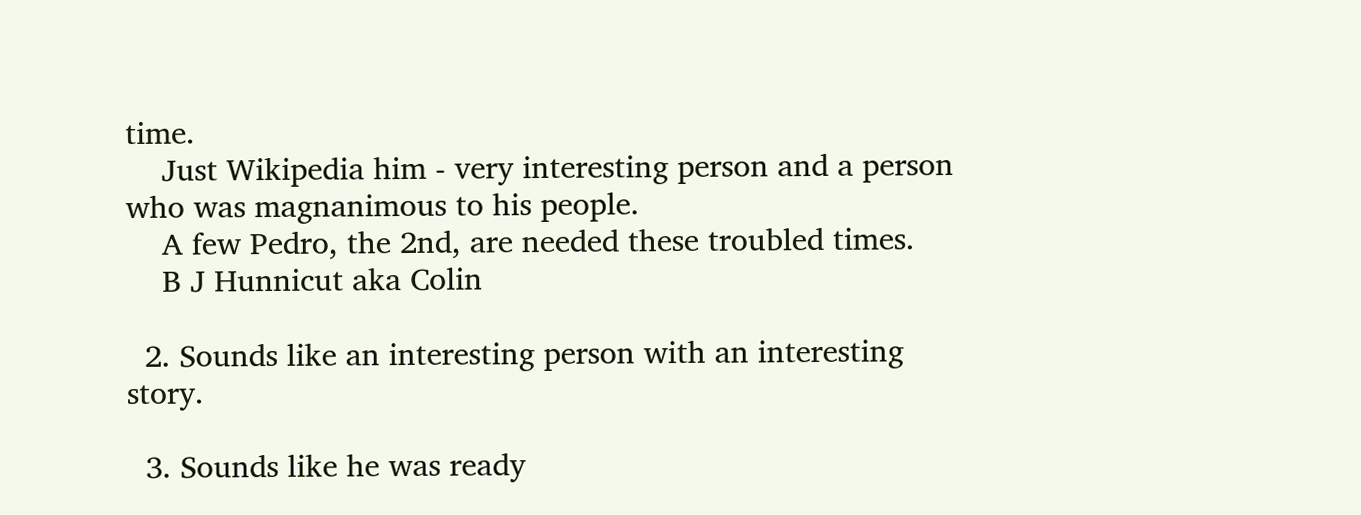time.
    Just Wikipedia him - very interesting person and a person who was magnanimous to his people.
    A few Pedro, the 2nd, are needed these troubled times.
    B J Hunnicut aka Colin

  2. Sounds like an interesting person with an interesting story.

  3. Sounds like he was ready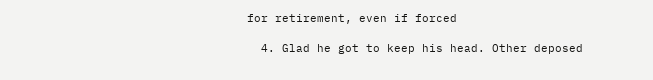for retirement, even if forced

  4. Glad he got to keep his head. Other deposed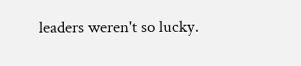leaders weren't so lucky.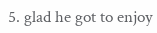5. glad he got to enjoy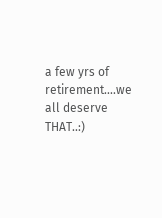a few yrs of retirement....we all deserve THAT..:)